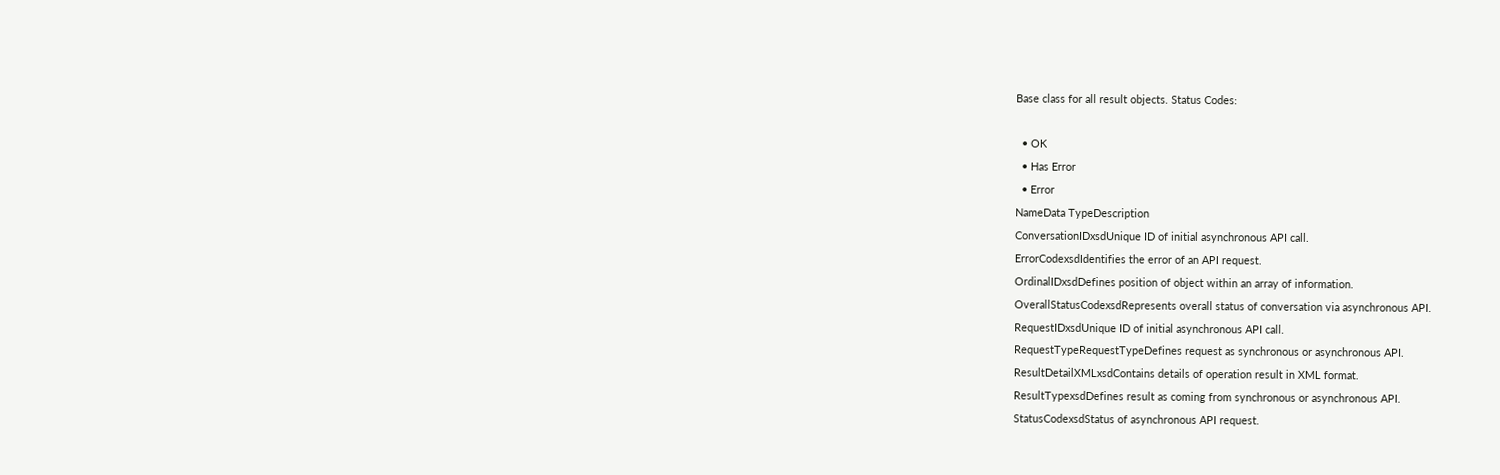Base class for all result objects. Status Codes:

  • OK
  • Has Error
  • Error
NameData TypeDescription
ConversationIDxsdUnique ID of initial asynchronous API call.
ErrorCodexsdIdentifies the error of an API request.
OrdinalIDxsdDefines position of object within an array of information.
OverallStatusCodexsdRepresents overall status of conversation via asynchronous API.
RequestIDxsdUnique ID of initial asynchronous API call.
RequestTypeRequestTypeDefines request as synchronous or asynchronous API.
ResultDetailXMLxsdContains details of operation result in XML format.
ResultTypexsdDefines result as coming from synchronous or asynchronous API.
StatusCodexsdStatus of asynchronous API request.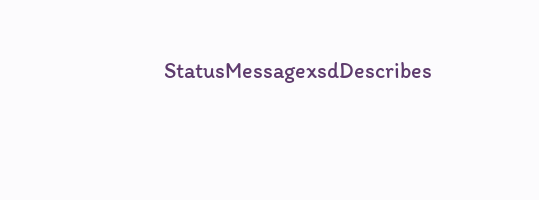StatusMessagexsdDescribes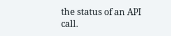the status of an API call.